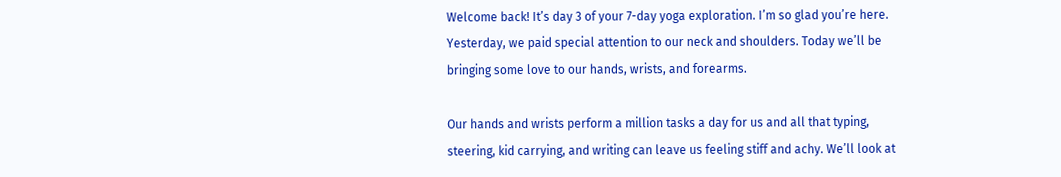Welcome back! It’s day 3 of your 7-day yoga exploration. I’m so glad you’re here. Yesterday, we paid special attention to our neck and shoulders. Today we’ll be bringing some love to our hands, wrists, and forearms.

Our hands and wrists perform a million tasks a day for us and all that typing, steering, kid carrying, and writing can leave us feeling stiff and achy. We’ll look at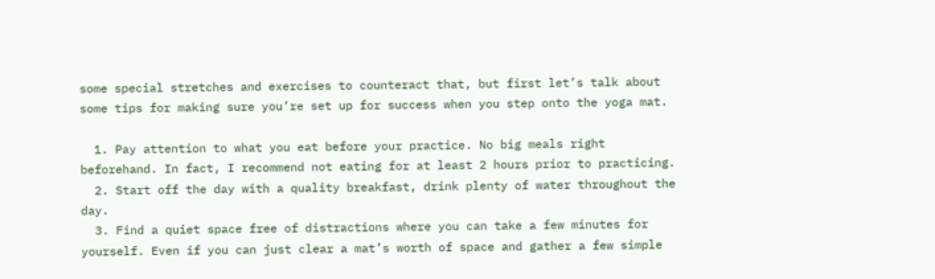some special stretches and exercises to counteract that, but first let’s talk about some tips for making sure you’re set up for success when you step onto the yoga mat.

  1. Pay attention to what you eat before your practice. No big meals right beforehand. In fact, I recommend not eating for at least 2 hours prior to practicing.
  2. Start off the day with a quality breakfast, drink plenty of water throughout the day.
  3. Find a quiet space free of distractions where you can take a few minutes for yourself. Even if you can just clear a mat’s worth of space and gather a few simple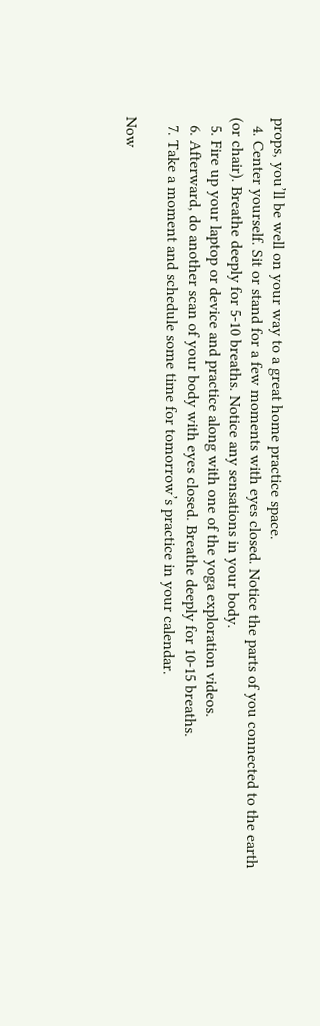props, you’ll be well on your way to a great home practice space.
  4. Center yourself. Sit or stand for a few moments with eyes closed. Notice the parts of you connected to the earth (or chair). Breathe deeply for 5-10 breaths. Notice any sensations in your body.
  5. Fire up your laptop or device and practice along with one of the yoga exploration videos.
  6. Afterward, do another scan of your body with eyes closed. Breathe deeply for 10-15 breaths.
  7. Take a moment and schedule some time for tomorrow’s practice in your calendar.

Now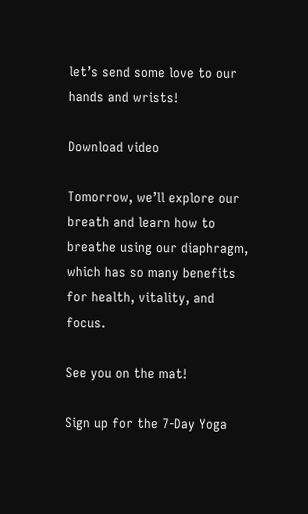let’s send some love to our hands and wrists!

Download video

Tomorrow, we’ll explore our breath and learn how to breathe using our diaphragm, which has so many benefits for health, vitality, and focus.

See you on the mat!

Sign up for the 7-Day Yoga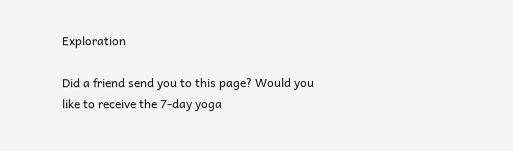Exploration

Did a friend send you to this page? Would you like to receive the 7-day yoga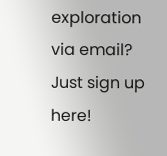exploration via email? Just sign up here!